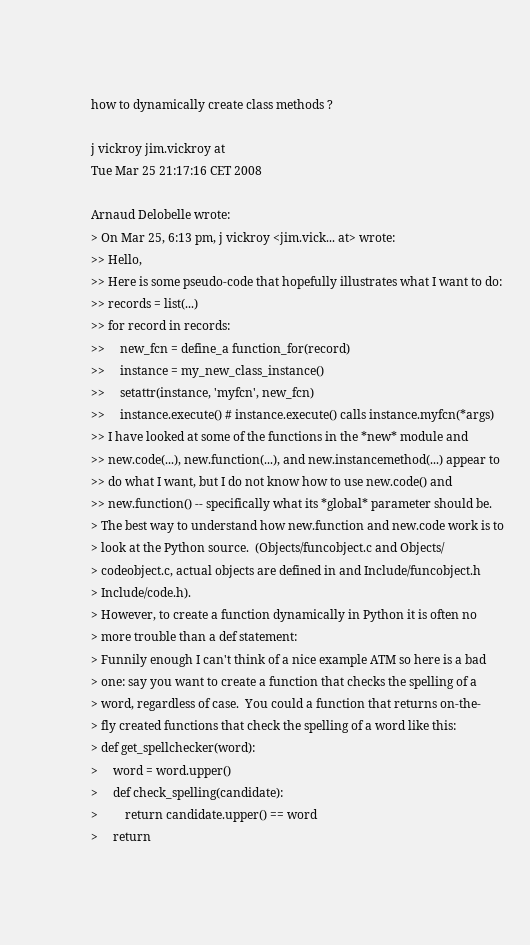how to dynamically create class methods ?

j vickroy jim.vickroy at
Tue Mar 25 21:17:16 CET 2008

Arnaud Delobelle wrote:
> On Mar 25, 6:13 pm, j vickroy <jim.vick... at> wrote:
>> Hello,
>> Here is some pseudo-code that hopefully illustrates what I want to do:
>> records = list(...)
>> for record in records:
>>     new_fcn = define_a function_for(record)
>>     instance = my_new_class_instance()
>>     setattr(instance, 'myfcn', new_fcn)
>>     instance.execute() # instance.execute() calls instance.myfcn(*args)
>> I have looked at some of the functions in the *new* module and
>> new.code(...), new.function(...), and new.instancemethod(...) appear to
>> do what I want, but I do not know how to use new.code() and
>> new.function() -- specifically what its *global* parameter should be.
> The best way to understand how new.function and new.code work is to
> look at the Python source.  (Objects/funcobject.c and Objects/
> codeobject.c, actual objects are defined in and Include/funcobject.h
> Include/code.h).
> However, to create a function dynamically in Python it is often no
> more trouble than a def statement:
> Funnily enough I can't think of a nice example ATM so here is a bad
> one: say you want to create a function that checks the spelling of a
> word, regardless of case.  You could a function that returns on-the-
> fly created functions that check the spelling of a word like this:
> def get_spellchecker(word):
>     word = word.upper()
>     def check_spelling(candidate):
>         return candidate.upper() == word
>     return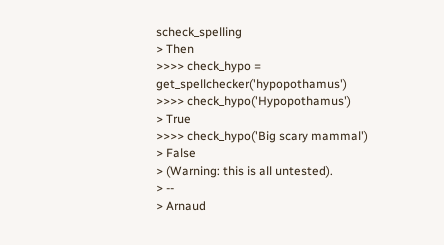scheck_spelling
> Then
>>>> check_hypo = get_spellchecker('hypopothamus')
>>>> check_hypo('Hypopothamus')
> True
>>>> check_hypo('Big scary mammal')
> False
> (Warning: this is all untested).
> --
> Arnaud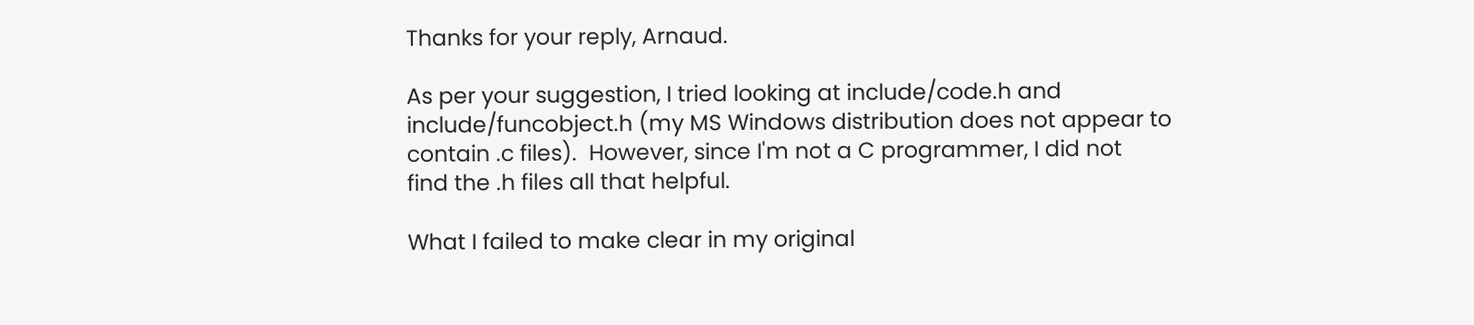Thanks for your reply, Arnaud.

As per your suggestion, I tried looking at include/code.h and
include/funcobject.h (my MS Windows distribution does not appear to
contain .c files).  However, since I'm not a C programmer, I did not
find the .h files all that helpful.

What I failed to make clear in my original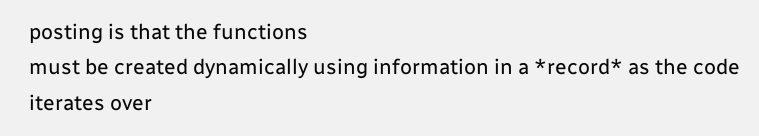posting is that the functions
must be created dynamically using information in a *record* as the code
iterates over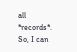all *records*.  So, I can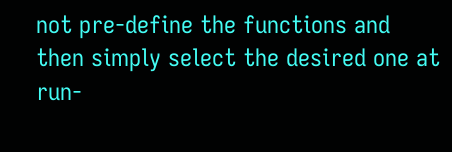not pre-define the functions and
then simply select the desired one at run-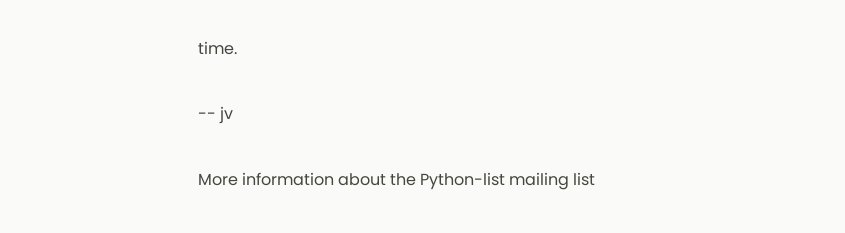time.

-- jv

More information about the Python-list mailing list